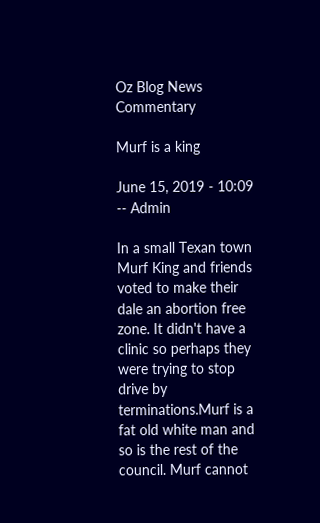Oz Blog News Commentary

Murf is a king

June 15, 2019 - 10:09 -- Admin

In a small Texan town Murf King and friends voted to make their dale an abortion free zone. It didn't have a clinic so perhaps they were trying to stop drive by terminations.Murf is a fat old white man and so is the rest of the council. Murf cannot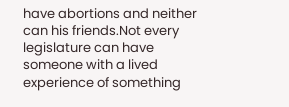have abortions and neither can his friends.Not every legislature can have someone with a lived experience of something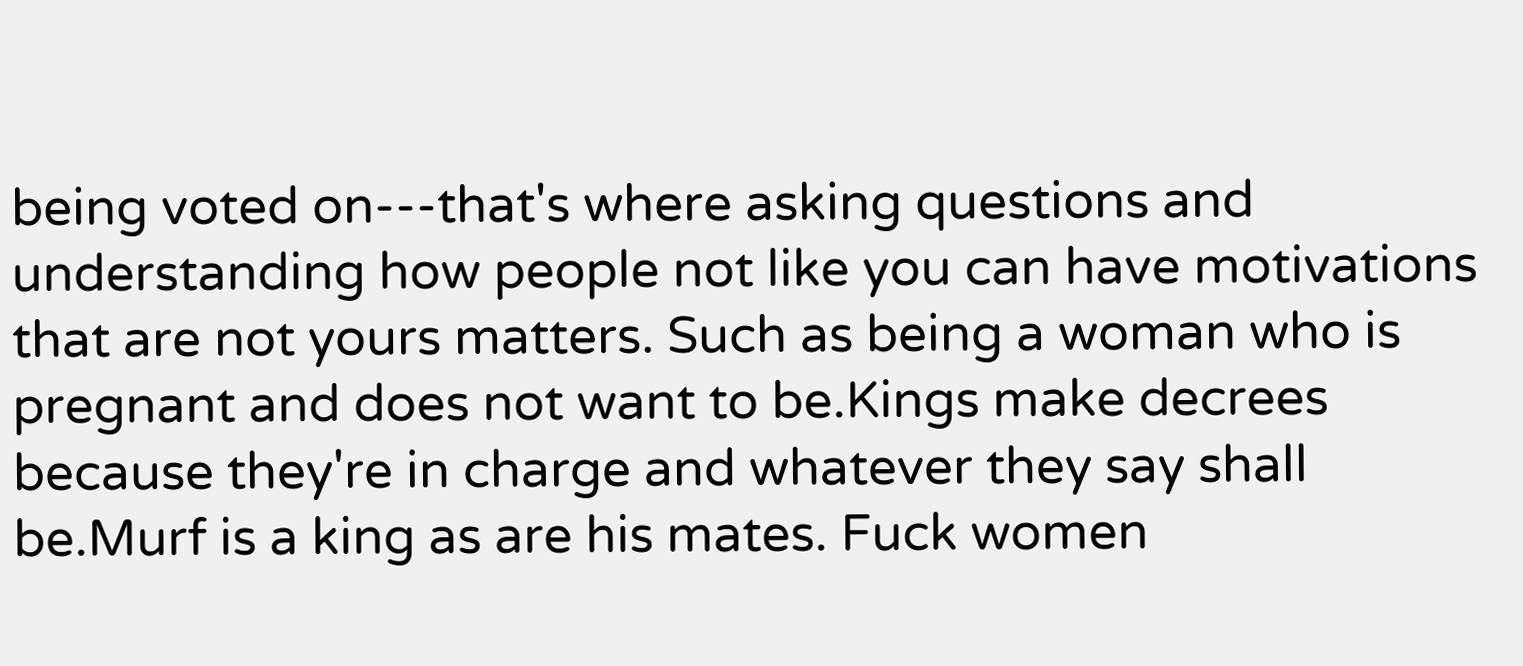being voted on---that's where asking questions and understanding how people not like you can have motivations that are not yours matters. Such as being a woman who is pregnant and does not want to be.Kings make decrees because they're in charge and whatever they say shall be.Murf is a king as are his mates. Fuck women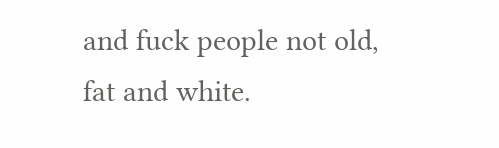and fuck people not old, fat and white.